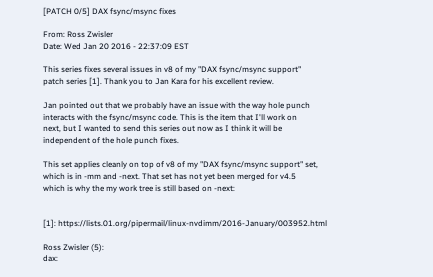[PATCH 0/5] DAX fsync/msync fixes

From: Ross Zwisler
Date: Wed Jan 20 2016 - 22:37:09 EST

This series fixes several issues in v8 of my "DAX fsync/msync support"
patch series [1]. Thank you to Jan Kara for his excellent review.

Jan pointed out that we probably have an issue with the way hole punch
interacts with the fsync/msync code. This is the item that I'll work on
next, but I wanted to send this series out now as I think it will be
independent of the hole punch fixes.

This set applies cleanly on top of v8 of my "DAX fsync/msync support" set,
which is in -mm and -next. That set has not yet been merged for v4.5
which is why the my work tree is still based on -next:


[1]: https://lists.01.org/pipermail/linux-nvdimm/2016-January/003952.html

Ross Zwisler (5):
dax: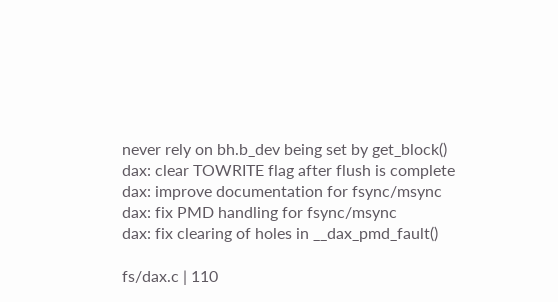never rely on bh.b_dev being set by get_block()
dax: clear TOWRITE flag after flush is complete
dax: improve documentation for fsync/msync
dax: fix PMD handling for fsync/msync
dax: fix clearing of holes in __dax_pmd_fault()

fs/dax.c | 110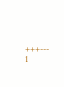+++---
1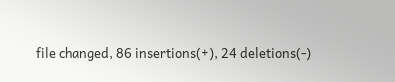file changed, 86 insertions(+), 24 deletions(-)